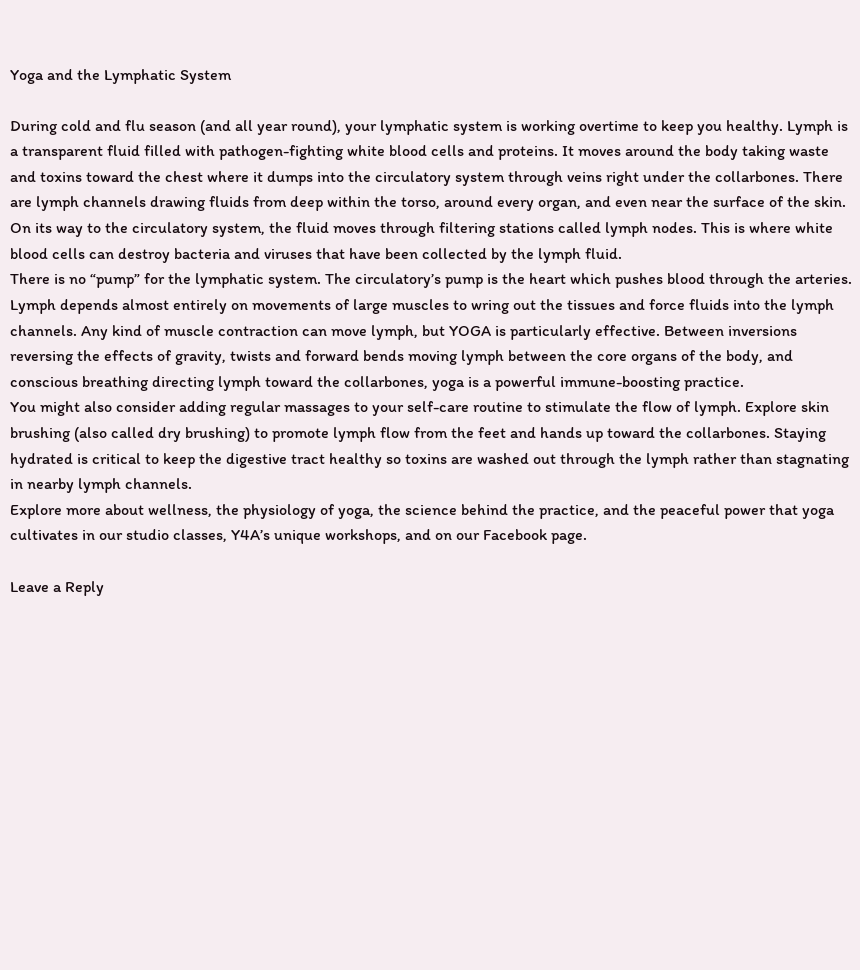Yoga and the Lymphatic System

During cold and flu season (and all year round), your lymphatic system is working overtime to keep you healthy. Lymph is a transparent fluid filled with pathogen-fighting white blood cells and proteins. It moves around the body taking waste and toxins toward the chest where it dumps into the circulatory system through veins right under the collarbones. There are lymph channels drawing fluids from deep within the torso, around every organ, and even near the surface of the skin. On its way to the circulatory system, the fluid moves through filtering stations called lymph nodes. This is where white blood cells can destroy bacteria and viruses that have been collected by the lymph fluid.
There is no “pump” for the lymphatic system. The circulatory’s pump is the heart which pushes blood through the arteries. Lymph depends almost entirely on movements of large muscles to wring out the tissues and force fluids into the lymph channels. Any kind of muscle contraction can move lymph, but YOGA is particularly effective. Between inversions reversing the effects of gravity, twists and forward bends moving lymph between the core organs of the body, and conscious breathing directing lymph toward the collarbones, yoga is a powerful immune-boosting practice.
You might also consider adding regular massages to your self-care routine to stimulate the flow of lymph. Explore skin brushing (also called dry brushing) to promote lymph flow from the feet and hands up toward the collarbones. Staying hydrated is critical to keep the digestive tract healthy so toxins are washed out through the lymph rather than stagnating in nearby lymph channels.
Explore more about wellness, the physiology of yoga, the science behind the practice, and the peaceful power that yoga cultivates in our studio classes, Y4A’s unique workshops, and on our Facebook page.

Leave a Reply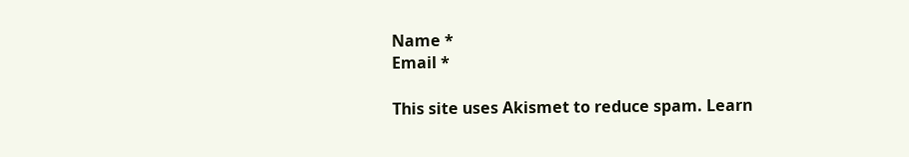Name *
Email *

This site uses Akismet to reduce spam. Learn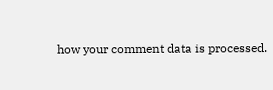how your comment data is processed.